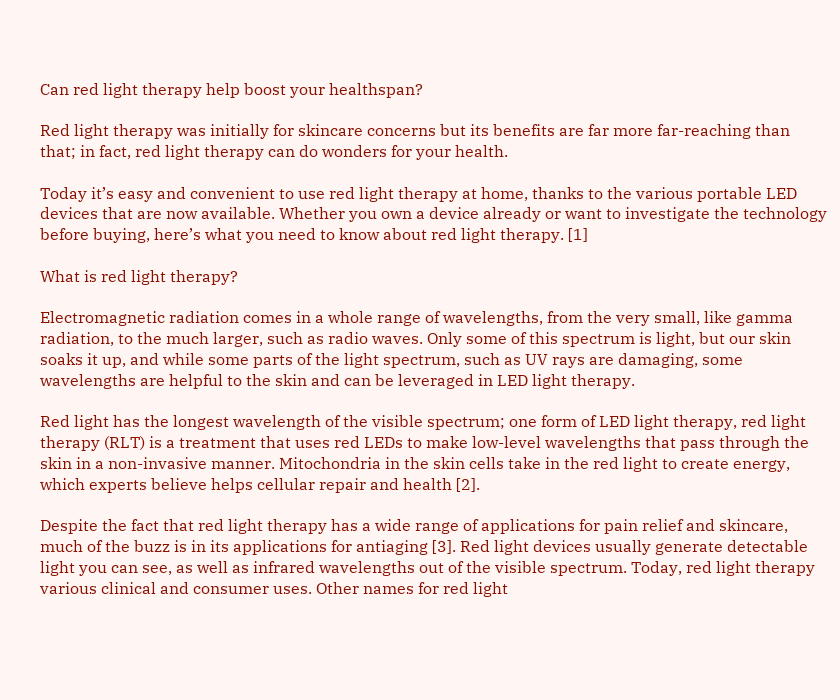Can red light therapy help boost your healthspan?

Red light therapy was initially for skincare concerns but its benefits are far more far-reaching than that; in fact, red light therapy can do wonders for your health.

Today it’s easy and convenient to use red light therapy at home, thanks to the various portable LED devices that are now available. Whether you own a device already or want to investigate the technology before buying, here’s what you need to know about red light therapy. [1]

What is red light therapy?

Electromagnetic radiation comes in a whole range of wavelengths, from the very small, like gamma radiation, to the much larger, such as radio waves. Only some of this spectrum is light, but our skin soaks it up, and while some parts of the light spectrum, such as UV rays are damaging, some wavelengths are helpful to the skin and can be leveraged in LED light therapy.

Red light has the longest wavelength of the visible spectrum; one form of LED light therapy, red light therapy (RLT) is a treatment that uses red LEDs to make low-level wavelengths that pass through the skin in a non-invasive manner. Mitochondria in the skin cells take in the red light to create energy, which experts believe helps cellular repair and health [2].

Despite the fact that red light therapy has a wide range of applications for pain relief and skincare, much of the buzz is in its applications for antiaging [3]. Red light devices usually generate detectable light you can see, as well as infrared wavelengths out of the visible spectrum. Today, red light therapy various clinical and consumer uses. Other names for red light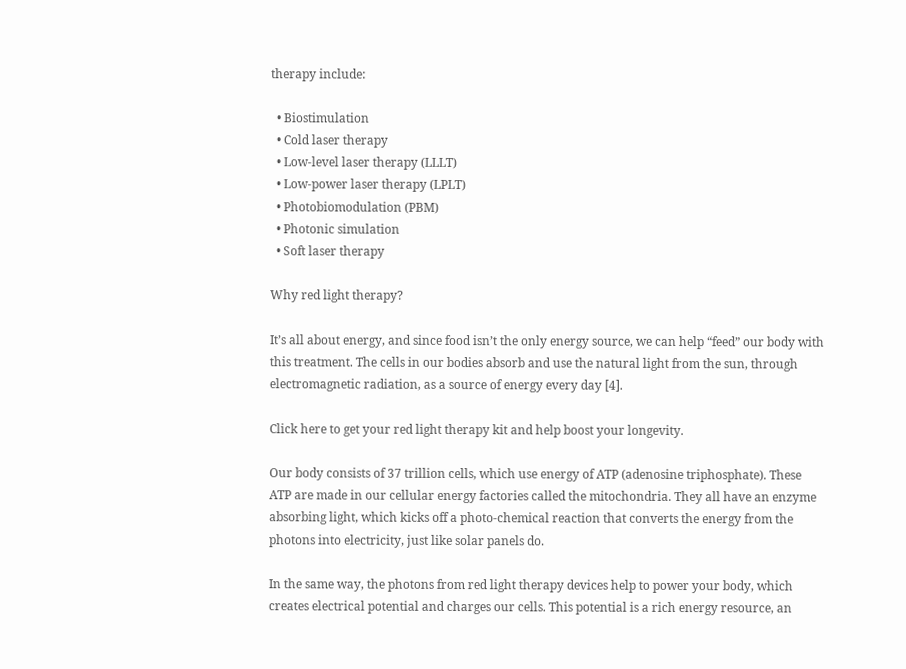therapy include:

  • Biostimulation
  • Cold laser therapy
  • Low-level laser therapy (LLLT)
  • Low-power laser therapy (LPLT)
  • Photobiomodulation (PBM)
  • Photonic simulation
  • Soft laser therapy

Why red light therapy?

It’s all about energy, and since food isn’t the only energy source, we can help “feed” our body with this treatment. The cells in our bodies absorb and use the natural light from the sun, through electromagnetic radiation, as a source of energy every day [4].

Click here to get your red light therapy kit and help boost your longevity.

Our body consists of 37 trillion cells, which use energy of ATP (adenosine triphosphate). These ATP are made in our cellular energy factories called the mitochondria. They all have an enzyme absorbing light, which kicks off a photo-chemical reaction that converts the energy from the photons into electricity, just like solar panels do.

In the same way, the photons from red light therapy devices help to power your body, which creates electrical potential and charges our cells. This potential is a rich energy resource, an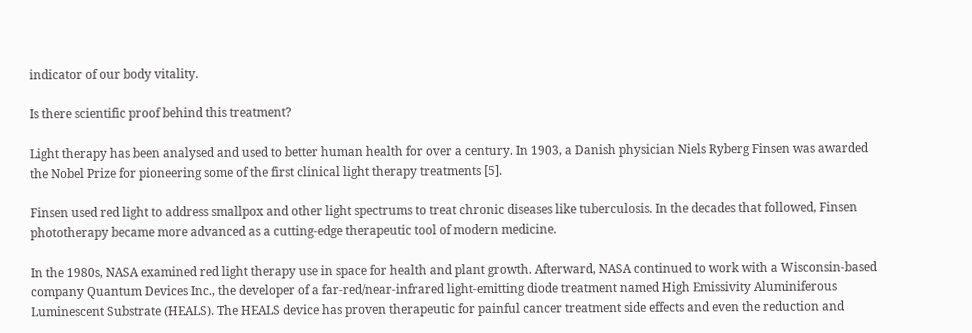indicator of our body vitality.

Is there scientific proof behind this treatment?

Light therapy has been analysed and used to better human health for over a century. In 1903, a Danish physician Niels Ryberg Finsen was awarded the Nobel Prize for pioneering some of the first clinical light therapy treatments [5].

Finsen used red light to address smallpox and other light spectrums to treat chronic diseases like tuberculosis. In the decades that followed, Finsen phototherapy became more advanced as a cutting-edge therapeutic tool of modern medicine.

In the 1980s, NASA examined red light therapy use in space for health and plant growth. Afterward, NASA continued to work with a Wisconsin-based company Quantum Devices Inc., the developer of a far-red/near-infrared light-emitting diode treatment named High Emissivity Aluminiferous Luminescent Substrate (HEALS). The HEALS device has proven therapeutic for painful cancer treatment side effects and even the reduction and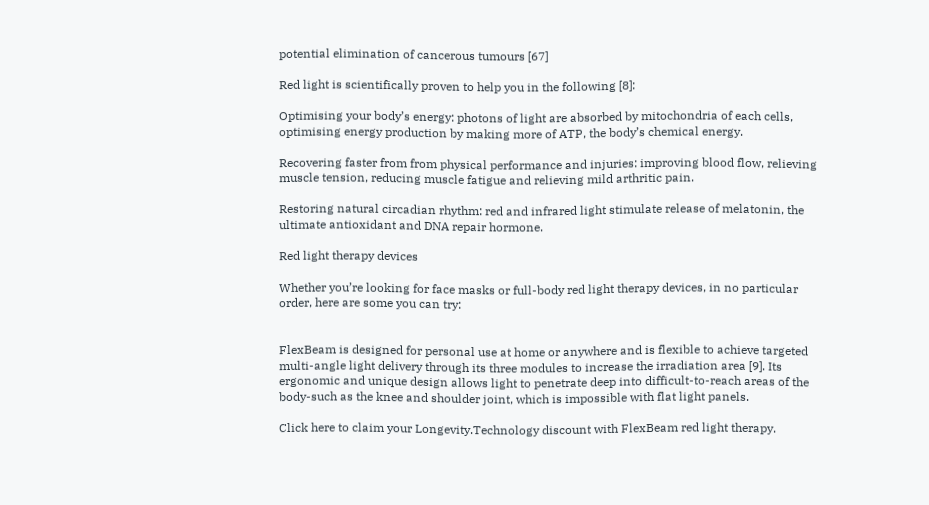potential elimination of cancerous tumours [67]

Red light is scientifically proven to help you in the following [8]:

Optimising your body’s energy: photons of light are absorbed by mitochondria of each cells, optimising energy production by making more of ATP, the body’s chemical energy.

Recovering faster from from physical performance and injuries: improving blood flow, relieving muscle tension, reducing muscle fatigue and relieving mild arthritic pain.

Restoring natural circadian rhythm: red and infrared light stimulate release of melatonin, the ultimate antioxidant and DNA repair hormone.

Red light therapy devices

Whether you’re looking for face masks or full-body red light therapy devices, in no particular order, here are some you can try:


FlexBeam is designed for personal use at home or anywhere and is flexible to achieve targeted multi-angle light delivery through its three modules to increase the irradiation area [9]. Its ergonomic and unique design allows light to penetrate deep into difficult-to-reach areas of the body-such as the knee and shoulder joint, which is impossible with flat light panels.

Click here to claim your Longevity.Technology discount with FlexBeam red light therapy.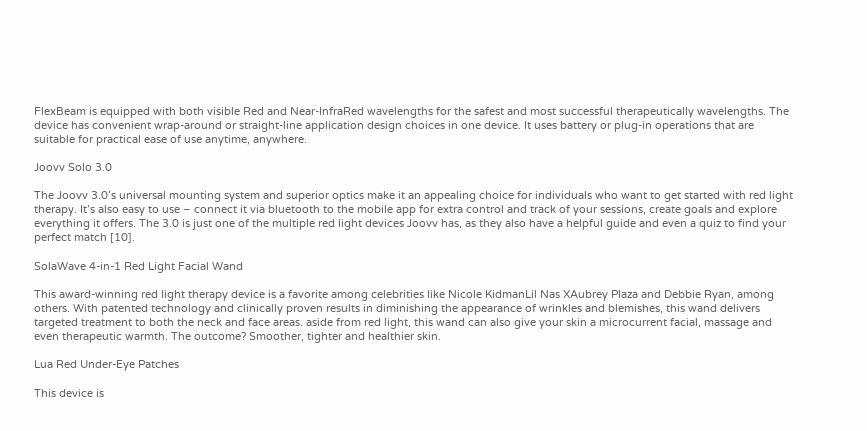FlexBeam is equipped with both visible Red and Near-InfraRed wavelengths for the safest and most successful therapeutically wavelengths. The device has convenient wrap-around or straight-line application design choices in one device. It uses battery or plug-in operations that are suitable for practical ease of use anytime, anywhere.

Joovv Solo 3.0

The Joovv 3.0’s universal mounting system and superior optics make it an appealing choice for individuals who want to get started with red light therapy. It’s also easy to use – connect it via bluetooth to the mobile app for extra control and track of your sessions, create goals and explore everything it offers. The 3.0 is just one of the multiple red light devices Joovv has, as they also have a helpful guide and even a quiz to find your perfect match [10].

SolaWave 4-in-1 Red Light Facial Wand

This award-winning red light therapy device is a favorite among celebrities like Nicole KidmanLil Nas XAubrey Plaza and Debbie Ryan, among others. With patented technology and clinically proven results in diminishing the appearance of wrinkles and blemishes, this wand delivers targeted treatment to both the neck and face areas. aside from red light, this wand can also give your skin a microcurrent facial, massage and even therapeutic warmth. The outcome? Smoother, tighter and healthier skin.

Lua Red Under-Eye Patches

This device is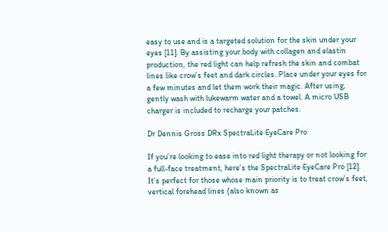easy to use and is a targeted solution for the skin under your eyes [11]. By assisting your body with collagen and elastin production, the red light can help refresh the skin and combat lines like crow’s feet and dark circles. Place under your eyes for a few minutes and let them work their magic. After using, gently wash with lukewarm water and a towel. A micro USB charger is included to recharge your patches.

Dr Dennis Gross DRx SpectraLite EyeCare Pro

If you’re looking to ease into red light therapy or not looking for a full-face treatment, here’s the SpectraLite EyeCare Pro [12]. It’s perfect for those whose main priority is to treat crow’s feet, vertical forehead lines (also known as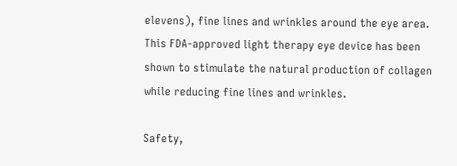elevens), fine lines and wrinkles around the eye area. This FDA-approved light therapy eye device has been shown to stimulate the natural production of collagen while reducing fine lines and wrinkles.

Safety,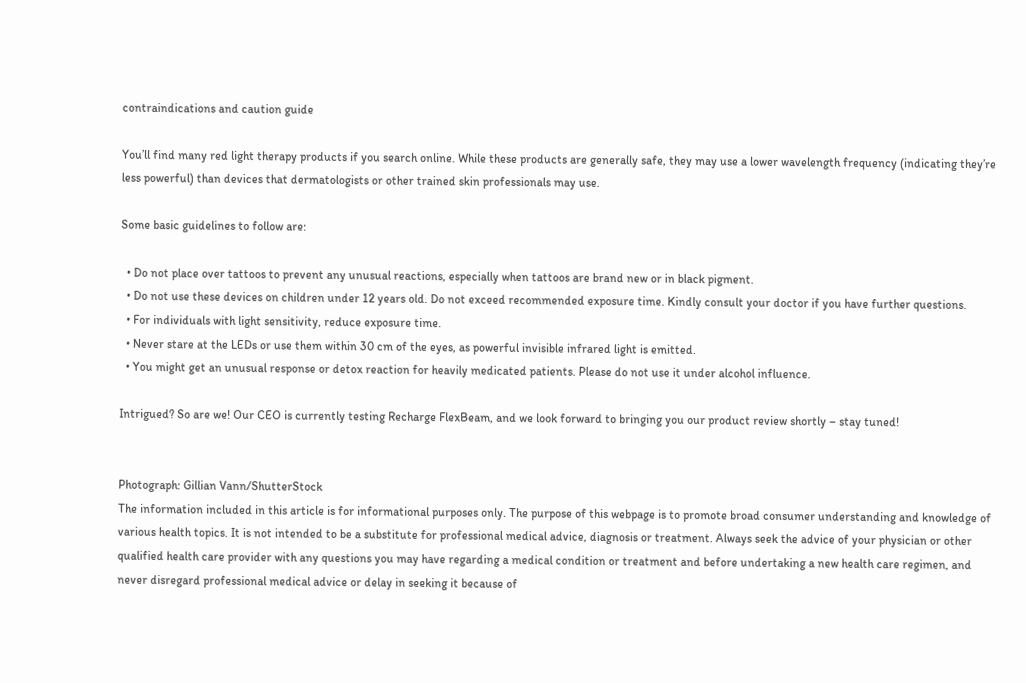contraindications and caution guide

You’ll find many red light therapy products if you search online. While these products are generally safe, they may use a lower wavelength frequency (indicating they’re less powerful) than devices that dermatologists or other trained skin professionals may use.

Some basic guidelines to follow are:

  • Do not place over tattoos to prevent any unusual reactions, especially when tattoos are brand new or in black pigment.
  • Do not use these devices on children under 12 years old. Do not exceed recommended exposure time. Kindly consult your doctor if you have further questions.
  • For individuals with light sensitivity, reduce exposure time.
  • Never stare at the LEDs or use them within 30 cm of the eyes, as powerful invisible infrared light is emitted.
  • You might get an unusual response or detox reaction for heavily medicated patients. Please do not use it under alcohol influence.

Intrigued? So are we! Our CEO is currently testing Recharge FlexBeam, and we look forward to bringing you our product review shortly – stay tuned!


Photograph: Gillian Vann/ShutterStock
The information included in this article is for informational purposes only. The purpose of this webpage is to promote broad consumer understanding and knowledge of various health topics. It is not intended to be a substitute for professional medical advice, diagnosis or treatment. Always seek the advice of your physician or other qualified health care provider with any questions you may have regarding a medical condition or treatment and before undertaking a new health care regimen, and never disregard professional medical advice or delay in seeking it because of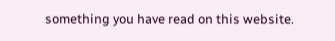something you have read on this website.